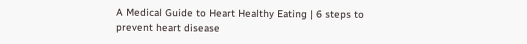A Medical Guide to Heart Healthy Eating | 6 steps to prevent heart disease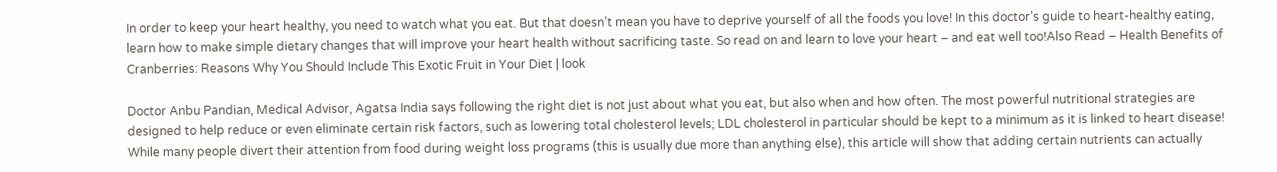In order to keep your heart healthy, you need to watch what you eat. But that doesn’t mean you have to deprive yourself of all the foods you love! In this doctor’s guide to heart-healthy eating, learn how to make simple dietary changes that will improve your heart health without sacrificing taste. So read on and learn to love your heart – and eat well too!Also Read – Health Benefits of Cranberries: Reasons Why You Should Include This Exotic Fruit in Your Diet | look

Doctor Anbu Pandian, Medical Advisor, Agatsa India says following the right diet is not just about what you eat, but also when and how often. The most powerful nutritional strategies are designed to help reduce or even eliminate certain risk factors, such as lowering total cholesterol levels; LDL cholesterol in particular should be kept to a minimum as it is linked to heart disease! While many people divert their attention from food during weight loss programs (this is usually due more than anything else), this article will show that adding certain nutrients can actually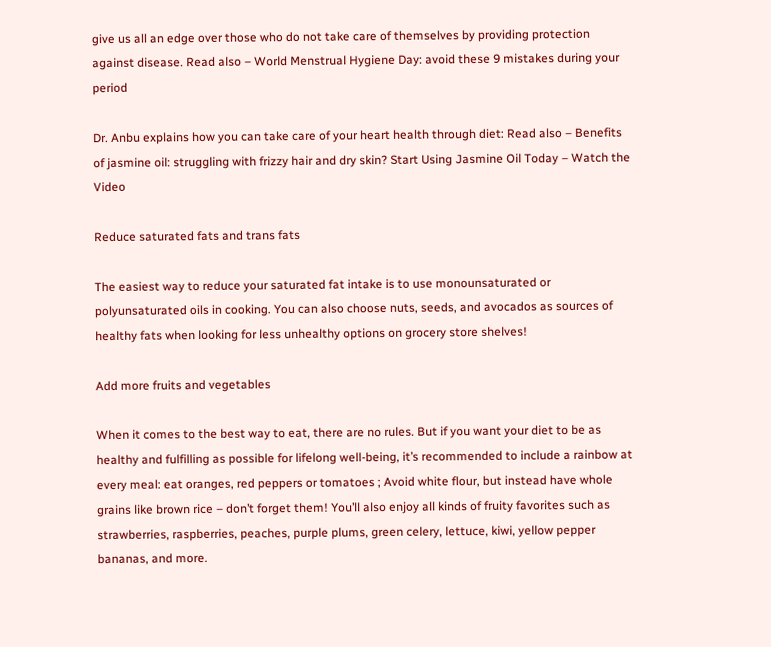give us all an edge over those who do not take care of themselves by providing protection against disease. Read also – World Menstrual Hygiene Day: avoid these 9 mistakes during your period

Dr. Anbu explains how you can take care of your heart health through diet: Read also – Benefits of jasmine oil: struggling with frizzy hair and dry skin? Start Using Jasmine Oil Today – Watch the Video

Reduce saturated fats and trans fats

The easiest way to reduce your saturated fat intake is to use monounsaturated or polyunsaturated oils in cooking. You can also choose nuts, seeds, and avocados as sources of healthy fats when looking for less unhealthy options on grocery store shelves!

Add more fruits and vegetables

When it comes to the best way to eat, there are no rules. But if you want your diet to be as healthy and fulfilling as possible for lifelong well-being, it’s recommended to include a rainbow at every meal: eat oranges, red peppers or tomatoes ; Avoid white flour, but instead have whole grains like brown rice – don’t forget them! You’ll also enjoy all kinds of fruity favorites such as strawberries, raspberries, peaches, purple plums, green celery, lettuce, kiwi, yellow pepper bananas, and more.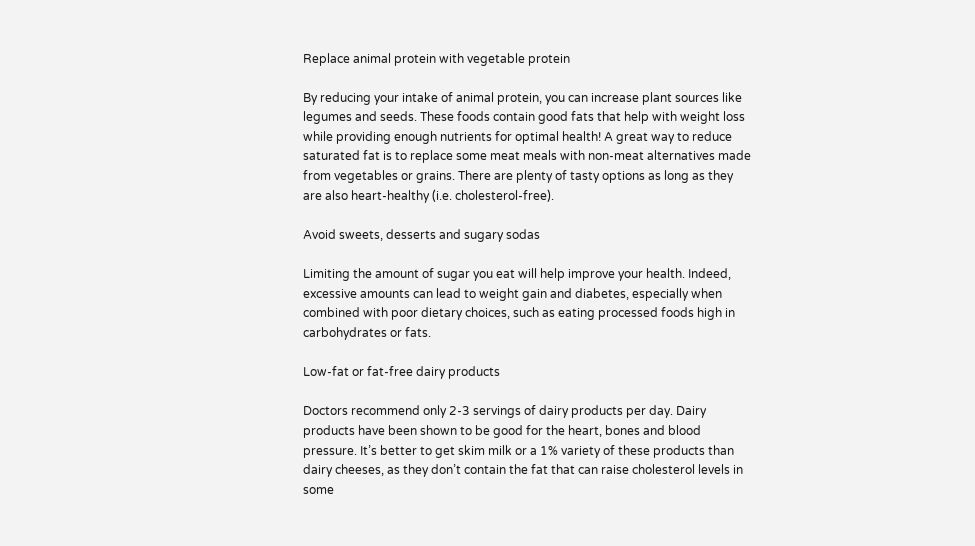Replace animal protein with vegetable protein

By reducing your intake of animal protein, you can increase plant sources like legumes and seeds. These foods contain good fats that help with weight loss while providing enough nutrients for optimal health! A great way to reduce saturated fat is to replace some meat meals with non-meat alternatives made from vegetables or grains. There are plenty of tasty options as long as they are also heart-healthy (i.e. cholesterol-free).

Avoid sweets, desserts and sugary sodas

Limiting the amount of sugar you eat will help improve your health. Indeed, excessive amounts can lead to weight gain and diabetes, especially when combined with poor dietary choices, such as eating processed foods high in carbohydrates or fats.

Low-fat or fat-free dairy products

Doctors recommend only 2-3 servings of dairy products per day. Dairy products have been shown to be good for the heart, bones and blood pressure. It’s better to get skim milk or a 1% variety of these products than dairy cheeses, as they don’t contain the fat that can raise cholesterol levels in some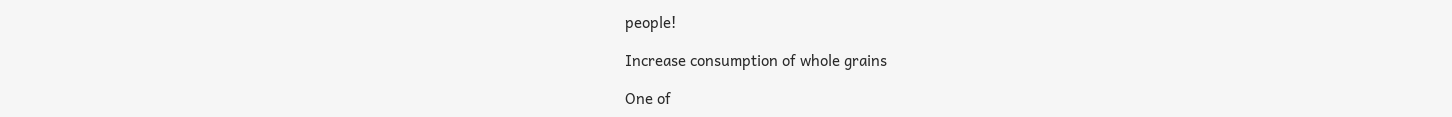people!

Increase consumption of whole grains

One of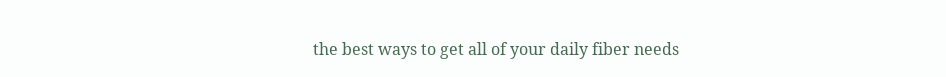the best ways to get all of your daily fiber needs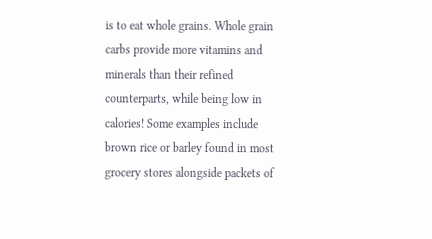is to eat whole grains. Whole grain carbs provide more vitamins and minerals than their refined counterparts, while being low in calories! Some examples include brown rice or barley found in most grocery stores alongside packets of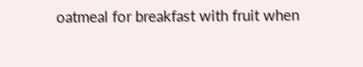oatmeal for breakfast with fruit when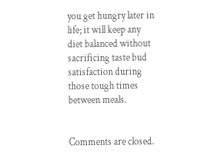you get hungry later in life; it will keep any diet balanced without sacrificing taste bud satisfaction during those tough times between meals.


Comments are closed.